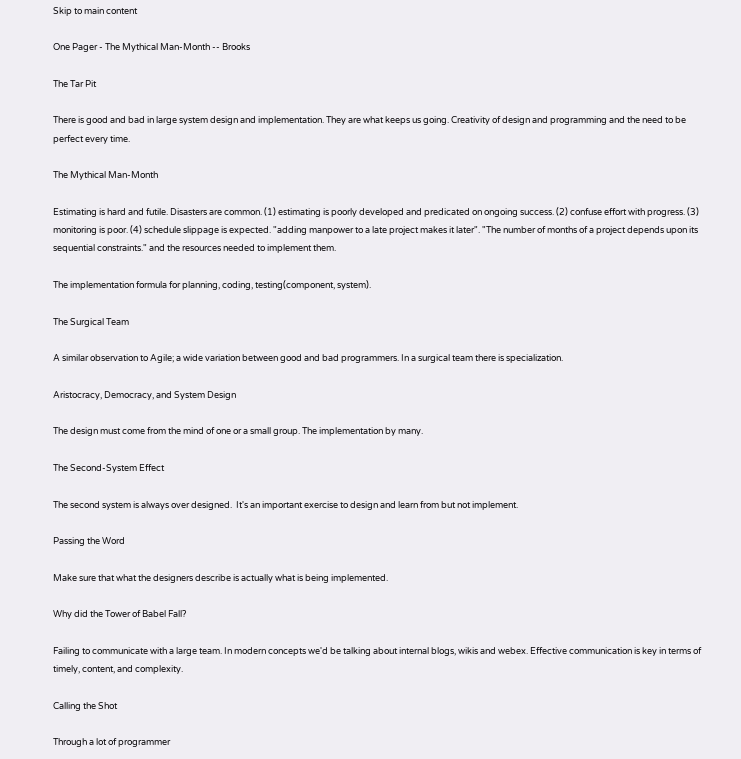Skip to main content

One Pager - The Mythical Man-Month -- Brooks

The Tar Pit

There is good and bad in large system design and implementation. They are what keeps us going. Creativity of design and programming and the need to be perfect every time.

The Mythical Man-Month

Estimating is hard and futile. Disasters are common. (1) estimating is poorly developed and predicated on ongoing success. (2) confuse effort with progress. (3) monitoring is poor. (4) schedule slippage is expected. "adding manpower to a late project makes it later". "The number of months of a project depends upon its sequential constraints." and the resources needed to implement them.

The implementation formula for planning, coding, testing(component, system).

The Surgical Team

A similar observation to Agile; a wide variation between good and bad programmers. In a surgical team there is specialization.

Aristocracy, Democracy, and System Design

The design must come from the mind of one or a small group. The implementation by many.

The Second-System Effect

The second system is always over designed.  It's an important exercise to design and learn from but not implement.

Passing the Word

Make sure that what the designers describe is actually what is being implemented.

Why did the Tower of Babel Fall?

Failing to communicate with a large team. In modern concepts we'd be talking about internal blogs, wikis and webex. Effective communication is key in terms of timely, content, and complexity.

Calling the Shot

Through a lot of programmer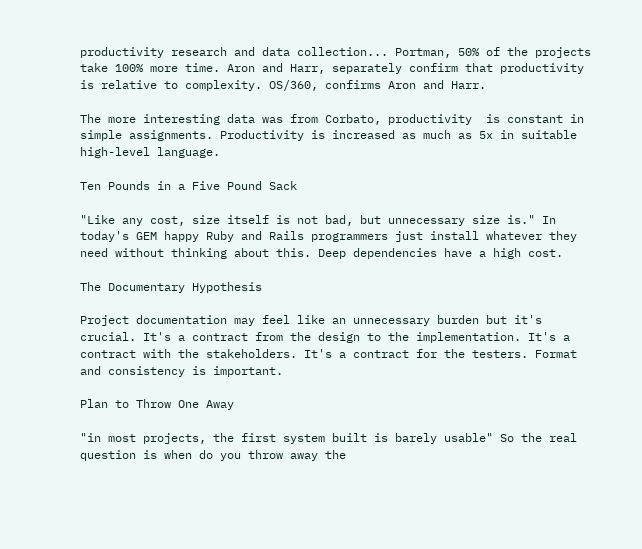productivity research and data collection... Portman, 50% of the projects take 100% more time. Aron and Harr, separately confirm that productivity is relative to complexity. OS/360, confirms Aron and Harr.

The more interesting data was from Corbato, productivity  is constant in simple assignments. Productivity is increased as much as 5x in suitable high-level language.

Ten Pounds in a Five Pound Sack

"Like any cost, size itself is not bad, but unnecessary size is." In today's GEM happy Ruby and Rails programmers just install whatever they need without thinking about this. Deep dependencies have a high cost.

The Documentary Hypothesis

Project documentation may feel like an unnecessary burden but it's crucial. It's a contract from the design to the implementation. It's a contract with the stakeholders. It's a contract for the testers. Format and consistency is important.

Plan to Throw One Away

"in most projects, the first system built is barely usable" So the real question is when do you throw away the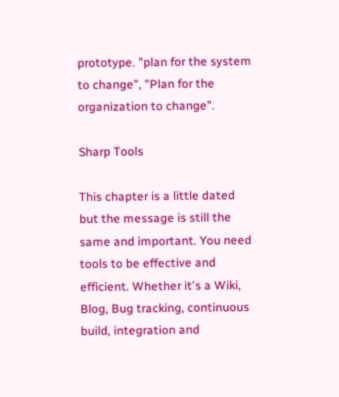prototype. "plan for the system to change", "Plan for the organization to change".

Sharp Tools

This chapter is a little dated but the message is still the same and important. You need tools to be effective and efficient. Whether it's a Wiki, Blog, Bug tracking, continuous build, integration and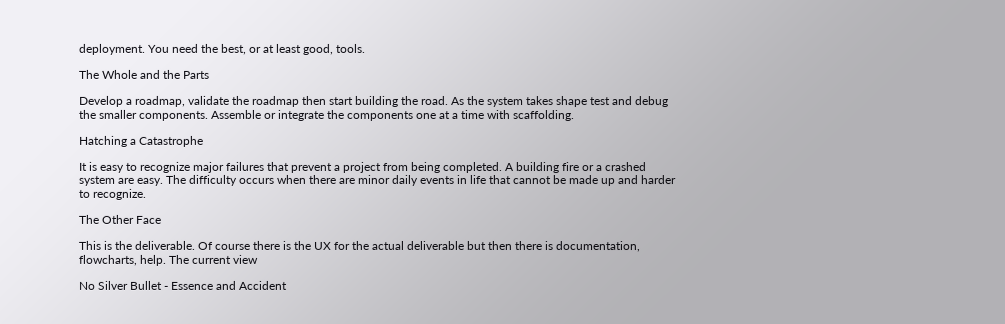deployment. You need the best, or at least good, tools.

The Whole and the Parts

Develop a roadmap, validate the roadmap then start building the road. As the system takes shape test and debug the smaller components. Assemble or integrate the components one at a time with scaffolding.

Hatching a Catastrophe

It is easy to recognize major failures that prevent a project from being completed. A building fire or a crashed system are easy. The difficulty occurs when there are minor daily events in life that cannot be made up and harder to recognize.

The Other Face

This is the deliverable. Of course there is the UX for the actual deliverable but then there is documentation, flowcharts, help. The current view

No Silver Bullet - Essence and Accident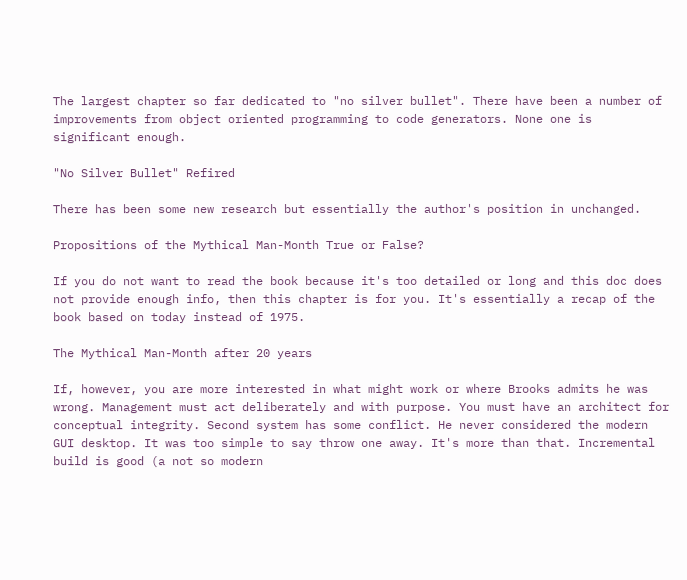The largest chapter so far dedicated to "no silver bullet". There have been a number of improvements from object oriented programming to code generators. None one is significant enough.

"No Silver Bullet" Refired

There has been some new research but essentially the author's position in unchanged.

Propositions of the Mythical Man-Month True or False?

If you do not want to read the book because it's too detailed or long and this doc does not provide enough info, then this chapter is for you. It's essentially a recap of the book based on today instead of 1975.

The Mythical Man-Month after 20 years

If, however, you are more interested in what might work or where Brooks admits he was wrong. Management must act deliberately and with purpose. You must have an architect for conceptual integrity. Second system has some conflict. He never considered the modern GUI desktop. It was too simple to say throw one away. It's more than that. Incremental build is good (a not so modern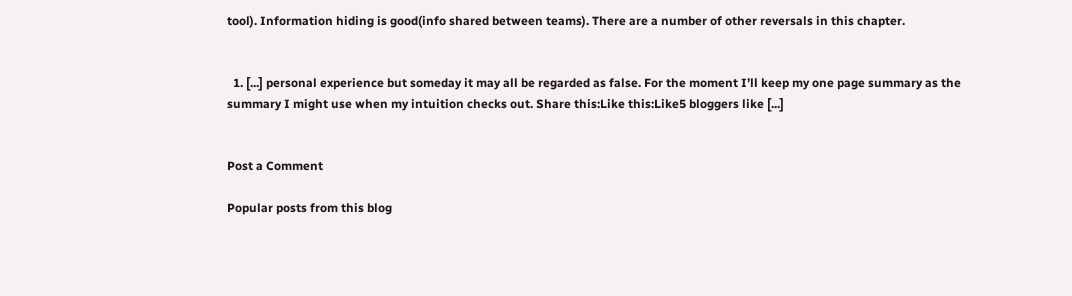tool). Information hiding is good(info shared between teams). There are a number of other reversals in this chapter.


  1. [...] personal experience but someday it may all be regarded as false. For the moment I’ll keep my one page summary as the summary I might use when my intuition checks out. Share this:Like this:Like5 bloggers like [...]


Post a Comment

Popular posts from this blog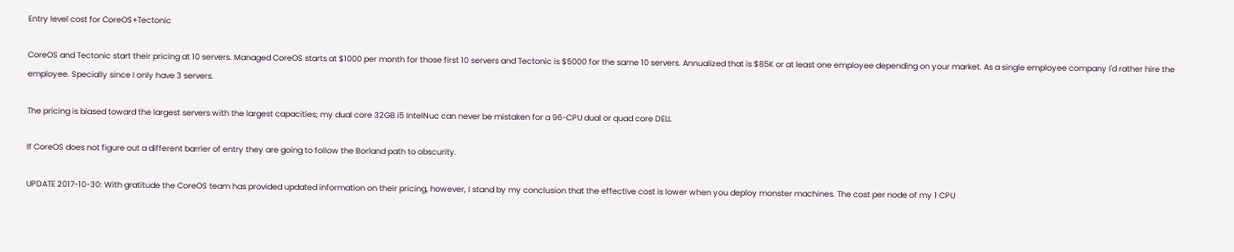Entry level cost for CoreOS+Tectonic

CoreOS and Tectonic start their pricing at 10 servers. Managed CoreOS starts at $1000 per month for those first 10 servers and Tectonic is $5000 for the same 10 servers. Annualized that is $85K or at least one employee depending on your market. As a single employee company I'd rather hire the employee. Specially since I only have 3 servers.

The pricing is biased toward the largest servers with the largest capacities; my dual core 32GB i5 IntelNuc can never be mistaken for a 96-CPU dual or quad core DELL

If CoreOS does not figure out a different barrier of entry they are going to follow the Borland path to obscurity.

UPDATE 2017-10-30: With gratitude the CoreOS team has provided updated information on their pricing, however, I stand by my conclusion that the effective cost is lower when you deploy monster machines. The cost per node of my 1 CPU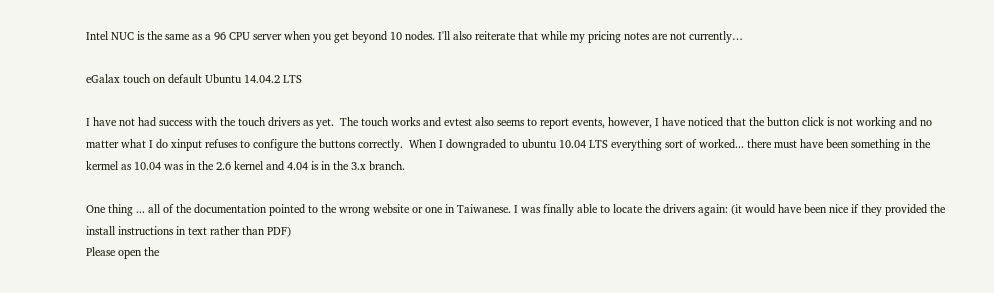Intel NUC is the same as a 96 CPU server when you get beyond 10 nodes. I'll also reiterate that while my pricing notes are not currently…

eGalax touch on default Ubuntu 14.04.2 LTS

I have not had success with the touch drivers as yet.  The touch works and evtest also seems to report events, however, I have noticed that the button click is not working and no matter what I do xinput refuses to configure the buttons correctly.  When I downgraded to ubuntu 10.04 LTS everything sort of worked... there must have been something in the kermel as 10.04 was in the 2.6 kernel and 4.04 is in the 3.x branch.

One thing ... all of the documentation pointed to the wrong website or one in Taiwanese. I was finally able to locate the drivers again: (it would have been nice if they provided the install instructions in text rather than PDF)
Please open the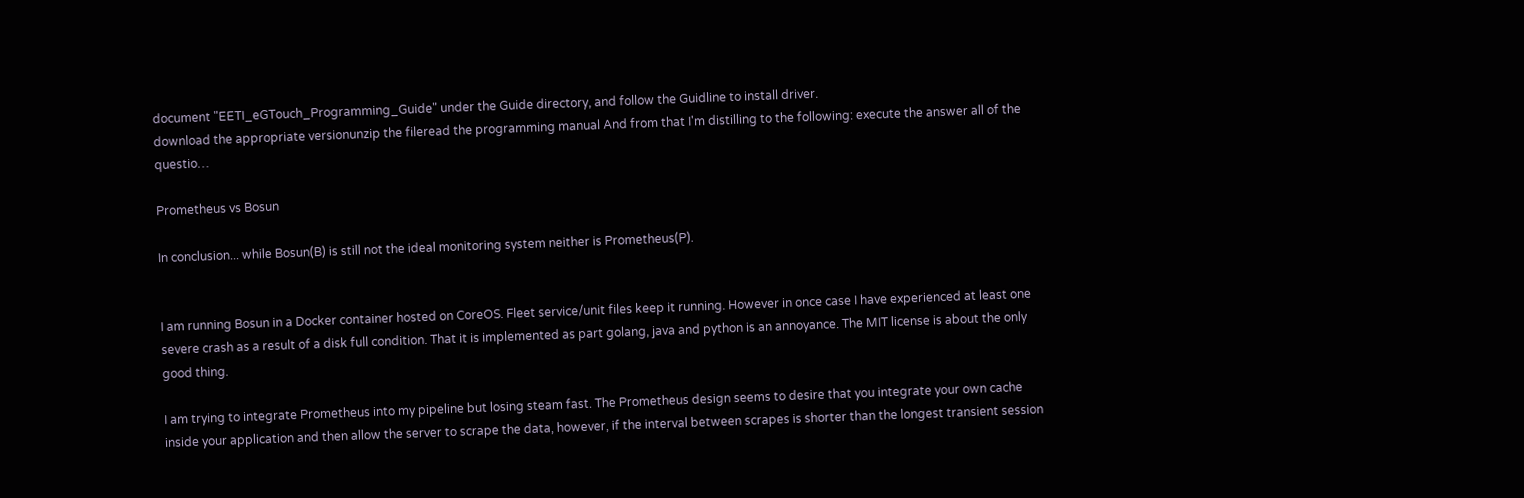document "EETI_eGTouch_Programming_Guide" under the Guide directory, and follow the Guidline to install driver.
download the appropriate versionunzip the fileread the programming manual And from that I'm distilling to the following: execute the answer all of the questio…

Prometheus vs Bosun

In conclusion... while Bosun(B) is still not the ideal monitoring system neither is Prometheus(P).


I am running Bosun in a Docker container hosted on CoreOS. Fleet service/unit files keep it running. However in once case I have experienced at least one severe crash as a result of a disk full condition. That it is implemented as part golang, java and python is an annoyance. The MIT license is about the only good thing.

I am trying to integrate Prometheus into my pipeline but losing steam fast. The Prometheus design seems to desire that you integrate your own cache inside your application and then allow the server to scrape the data, however, if the interval between scrapes is shorter than the longest transient session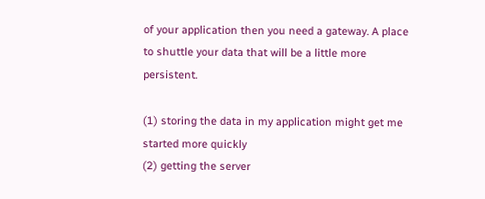of your application then you need a gateway. A place to shuttle your data that will be a little more persistent.

(1) storing the data in my application might get me started more quickly
(2) getting the server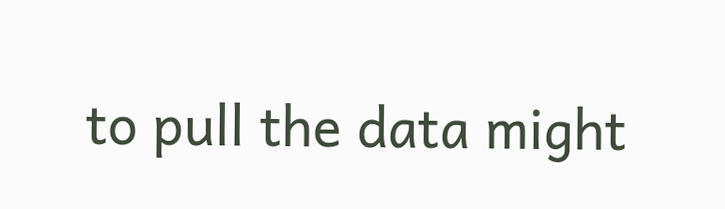to pull the data might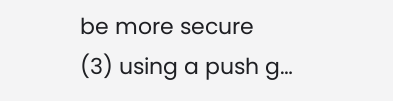be more secure
(3) using a push g…